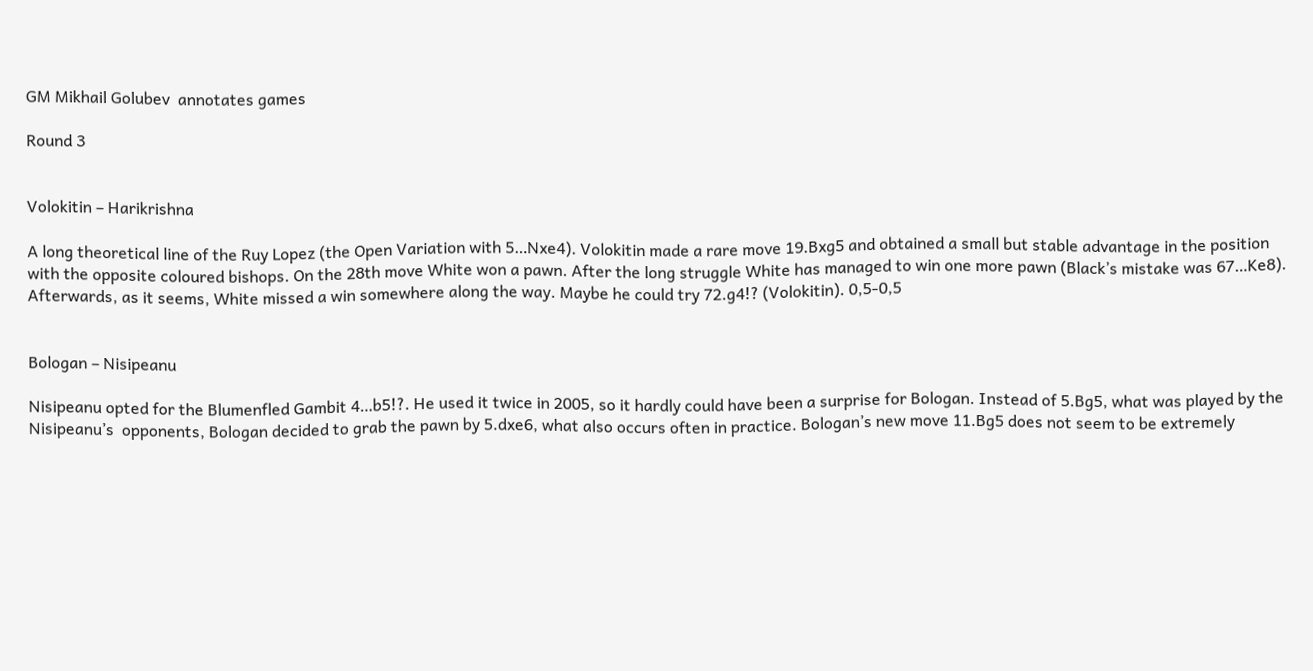GM Mikhail Golubev  annotates games

Round 3


Volokitin – Harikrishna

A long theoretical line of the Ruy Lopez (the Open Variation with 5…Nxe4). Volokitin made a rare move 19.Bxg5 and obtained a small but stable advantage in the position with the opposite coloured bishops. On the 28th move White won a pawn. After the long struggle White has managed to win one more pawn (Black’s mistake was 67…Ke8). Afterwards, as it seems, White missed a win somewhere along the way. Maybe he could try 72.g4!? (Volokitin). 0,5-0,5


Bologan – Nisipeanu

Nisipeanu opted for the Blumenfled Gambit 4…b5!?. He used it twice in 2005, so it hardly could have been a surprise for Bologan. Instead of 5.Bg5, what was played by the Nisipeanu’s  opponents, Bologan decided to grab the pawn by 5.dxe6, what also occurs often in practice. Bologan’s new move 11.Bg5 does not seem to be extremely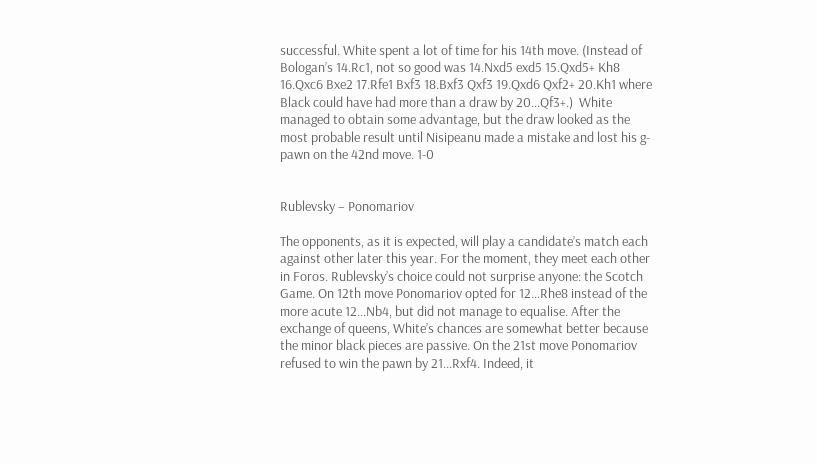successful. White spent a lot of time for his 14th move. (Instead of Bologan’s 14.Rc1, not so good was 14.Nxd5 exd5 15.Qxd5+ Kh8 16.Qxc6 Bxe2 17.Rfe1 Bxf3 18.Bxf3 Qxf3 19.Qxd6 Qxf2+ 20.Kh1 where Black could have had more than a draw by 20…Qf3+.)  White managed to obtain some advantage, but the draw looked as the most probable result until Nisipeanu made a mistake and lost his g-pawn on the 42nd move. 1-0


Rublevsky – Ponomariov

The opponents, as it is expected, will play a candidate’s match each against other later this year. For the moment, they meet each other in Foros. Rublevsky’s choice could not surprise anyone: the Scotch Game. On 12th move Ponomariov opted for 12…Rhe8 instead of the more acute 12…Nb4, but did not manage to equalise. After the exchange of queens, White’s chances are somewhat better because the minor black pieces are passive. On the 21st move Ponomariov refused to win the pawn by 21...Rxf4. Indeed, it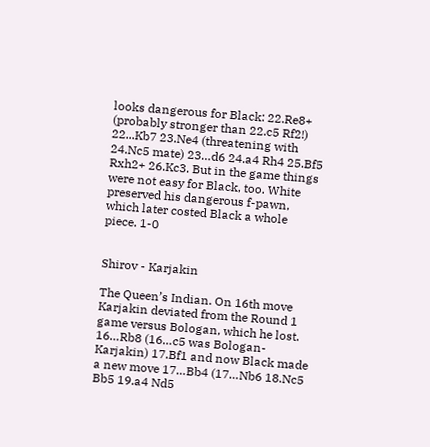looks dangerous for Black: 22.Re8+ (probably stronger than 22.c5 Rf2!) 22...Kb7 23.Ne4 (threatening with 24.Nc5 mate) 23…d6 24.a4 Rh4 25.Bf5 Rxh2+ 26.Kc3. But in the game things were not easy for Black, too. White preserved his dangerous f-pawn, which later costed Black a whole piece. 1-0


Shirov - Karjakin

The Queen’s Indian. On 16th move Karjakin deviated from the Round 1 game versus Bologan, which he lost. 16…Rb8 (16…c5 was Bologan-Karjakin) 17.Bf1 and now Black made a new move 17…Bb4 (17…Nb6 18.Nc5 Bb5 19.a4 Nd5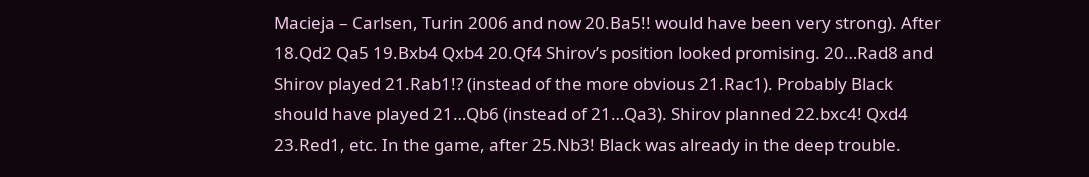Macieja – Carlsen, Turin 2006 and now 20.Ba5!! would have been very strong). After 18.Qd2 Qa5 19.Bxb4 Qxb4 20.Qf4 Shirov’s position looked promising. 20…Rad8 and Shirov played 21.Rab1!? (instead of the more obvious 21.Rac1). Probably Black should have played 21…Qb6 (instead of 21…Qa3). Shirov planned 22.bxc4! Qxd4 23.Red1, etc. In the game, after 25.Nb3! Black was already in the deep trouble.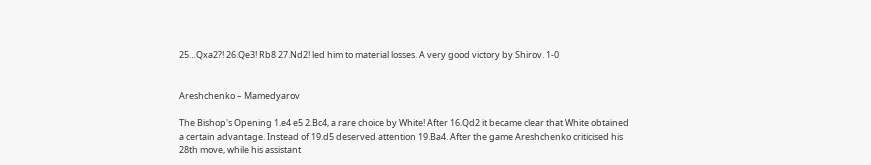25…Qxa2?! 26.Qe3! Rb8 27.Nd2! led him to material losses. A very good victory by Shirov. 1-0


Areshchenko – Mamedyarov

The Bishop's Opening 1.e4 e5 2.Bc4, a rare choice by White! After 16.Qd2 it became clear that White obtained a certain advantage. Instead of 19.d5 deserved attention 19.Ba4. After the game Areshchenko criticised his 28th move, while his assistant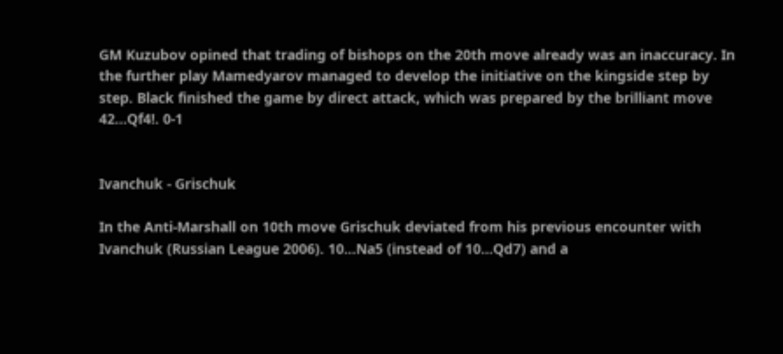GM Kuzubov opined that trading of bishops on the 20th move already was an inaccuracy. In the further play Mamedyarov managed to develop the initiative on the kingside step by step. Black finished the game by direct attack, which was prepared by the brilliant move 42…Qf4!. 0-1


Ivanchuk - Grischuk

In the Anti-Marshall on 10th move Grischuk deviated from his previous encounter with Ivanchuk (Russian League 2006). 10…Na5 (instead of 10…Qd7) and a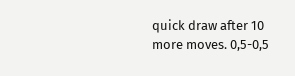quick draw after 10 more moves. 0,5-0,5